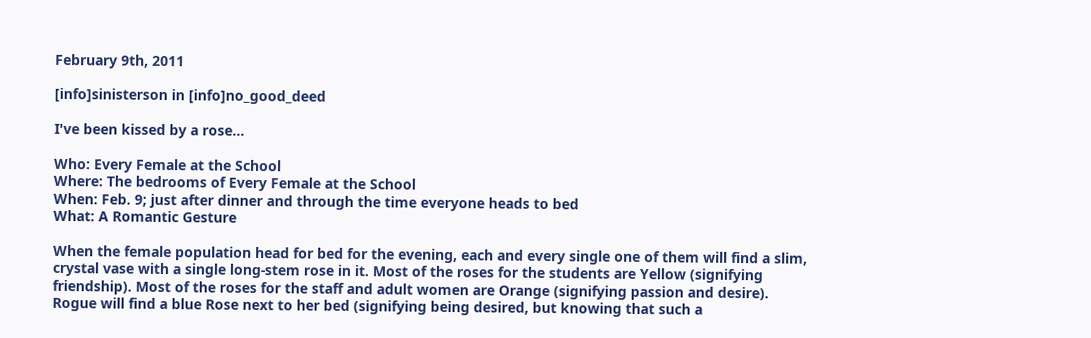February 9th, 2011

[info]sinisterson in [info]no_good_deed

I've been kissed by a rose...

Who: Every Female at the School
Where: The bedrooms of Every Female at the School
When: Feb. 9; just after dinner and through the time everyone heads to bed
What: A Romantic Gesture

When the female population head for bed for the evening, each and every single one of them will find a slim, crystal vase with a single long-stem rose in it. Most of the roses for the students are Yellow (signifying friendship). Most of the roses for the staff and adult women are Orange (signifying passion and desire). Rogue will find a blue Rose next to her bed (signifying being desired, but knowing that such a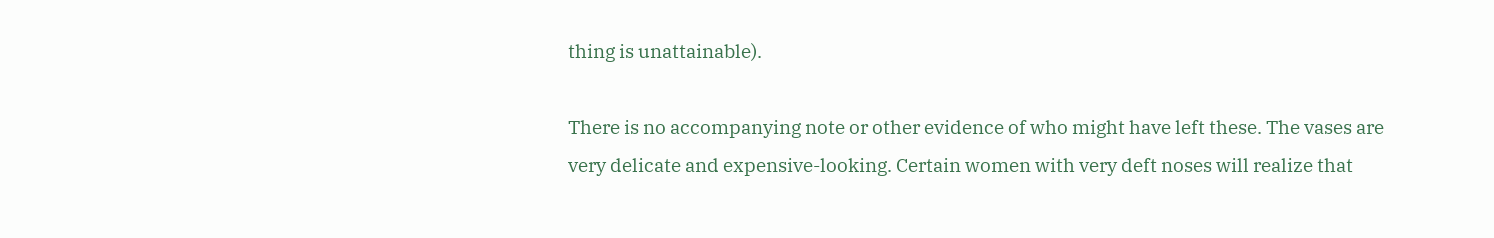thing is unattainable).

There is no accompanying note or other evidence of who might have left these. The vases are very delicate and expensive-looking. Certain women with very deft noses will realize that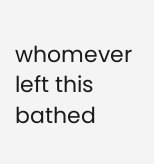whomever left this bathed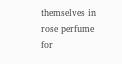themselves in rose perfume for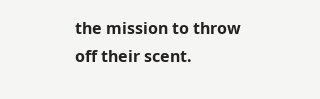the mission to throw off their scent.